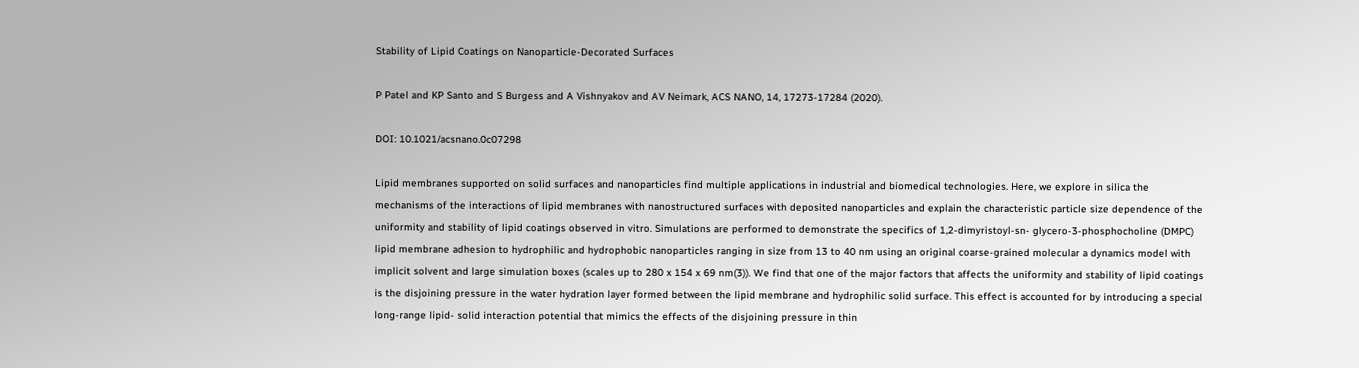Stability of Lipid Coatings on Nanoparticle-Decorated Surfaces

P Patel and KP Santo and S Burgess and A Vishnyakov and AV Neimark, ACS NANO, 14, 17273-17284 (2020).

DOI: 10.1021/acsnano.0c07298

Lipid membranes supported on solid surfaces and nanoparticles find multiple applications in industrial and biomedical technologies. Here, we explore in silica the mechanisms of the interactions of lipid membranes with nanostructured surfaces with deposited nanoparticles and explain the characteristic particle size dependence of the uniformity and stability of lipid coatings observed in vitro. Simulations are performed to demonstrate the specifics of 1,2-dimyristoyl-sn- glycero-3-phosphocholine (DMPC) lipid membrane adhesion to hydrophilic and hydrophobic nanoparticles ranging in size from 13 to 40 nm using an original coarse-grained molecular a dynamics model with implicit solvent and large simulation boxes (scales up to 280 x 154 x 69 nm(3)). We find that one of the major factors that affects the uniformity and stability of lipid coatings is the disjoining pressure in the water hydration layer formed between the lipid membrane and hydrophilic solid surface. This effect is accounted for by introducing a special long-range lipid- solid interaction potential that mimics the effects of the disjoining pressure in thin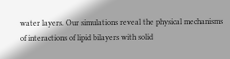water layers. Our simulations reveal the physical mechanisms of interactions of lipid bilayers with solid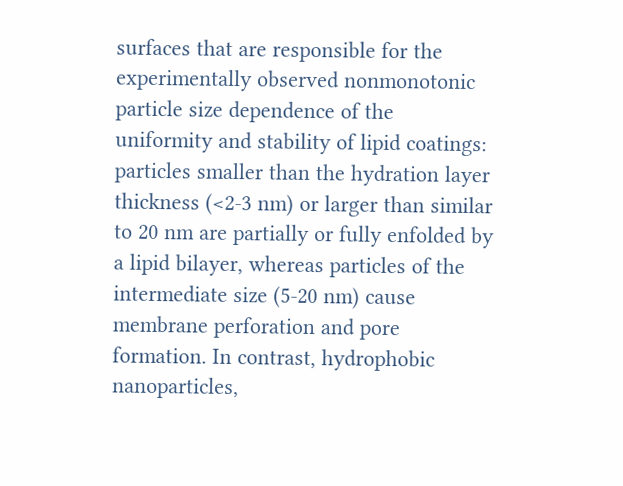surfaces that are responsible for the experimentally observed nonmonotonic particle size dependence of the uniformity and stability of lipid coatings: particles smaller than the hydration layer thickness (<2-3 nm) or larger than similar to 20 nm are partially or fully enfolded by a lipid bilayer, whereas particles of the intermediate size (5-20 nm) cause membrane perforation and pore formation. In contrast, hydrophobic nanoparticles,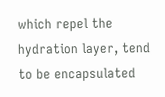which repel the hydration layer, tend to be encapsulated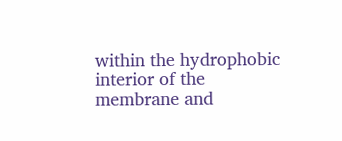within the hydrophobic interior of the membrane and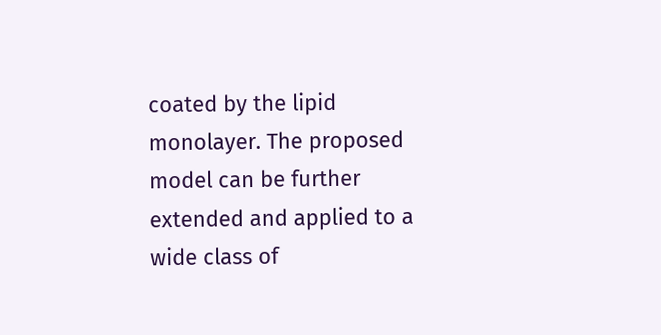coated by the lipid monolayer. The proposed model can be further extended and applied to a wide class of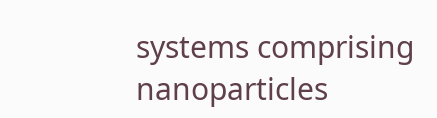systems comprising nanoparticles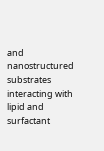and nanostructured substrates interacting with lipid and surfactant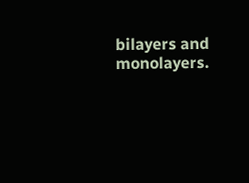bilayers and monolayers.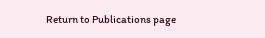Return to Publications page